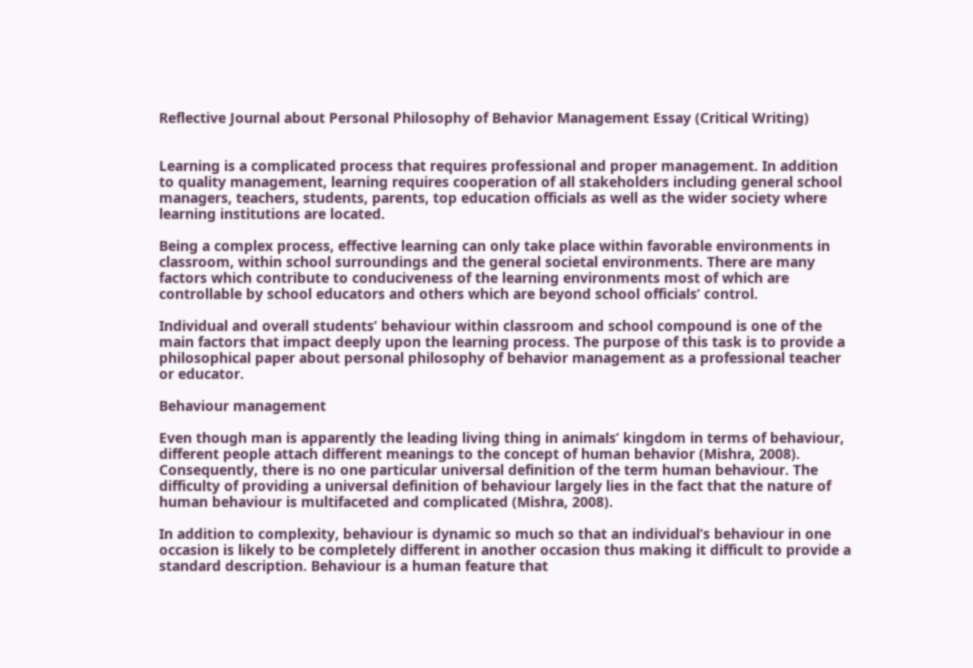Reflective Journal about Personal Philosophy of Behavior Management Essay (Critical Writing)


Learning is a complicated process that requires professional and proper management. In addition to quality management, learning requires cooperation of all stakeholders including general school managers, teachers, students, parents, top education officials as well as the wider society where learning institutions are located.

Being a complex process, effective learning can only take place within favorable environments in classroom, within school surroundings and the general societal environments. There are many factors which contribute to conduciveness of the learning environments most of which are controllable by school educators and others which are beyond school officials’ control.

Individual and overall students’ behaviour within classroom and school compound is one of the main factors that impact deeply upon the learning process. The purpose of this task is to provide a philosophical paper about personal philosophy of behavior management as a professional teacher or educator.

Behaviour management

Even though man is apparently the leading living thing in animals’ kingdom in terms of behaviour, different people attach different meanings to the concept of human behavior (Mishra, 2008). Consequently, there is no one particular universal definition of the term human behaviour. The difficulty of providing a universal definition of behaviour largely lies in the fact that the nature of human behaviour is multifaceted and complicated (Mishra, 2008).

In addition to complexity, behaviour is dynamic so much so that an individual’s behaviour in one occasion is likely to be completely different in another occasion thus making it difficult to provide a standard description. Behaviour is a human feature that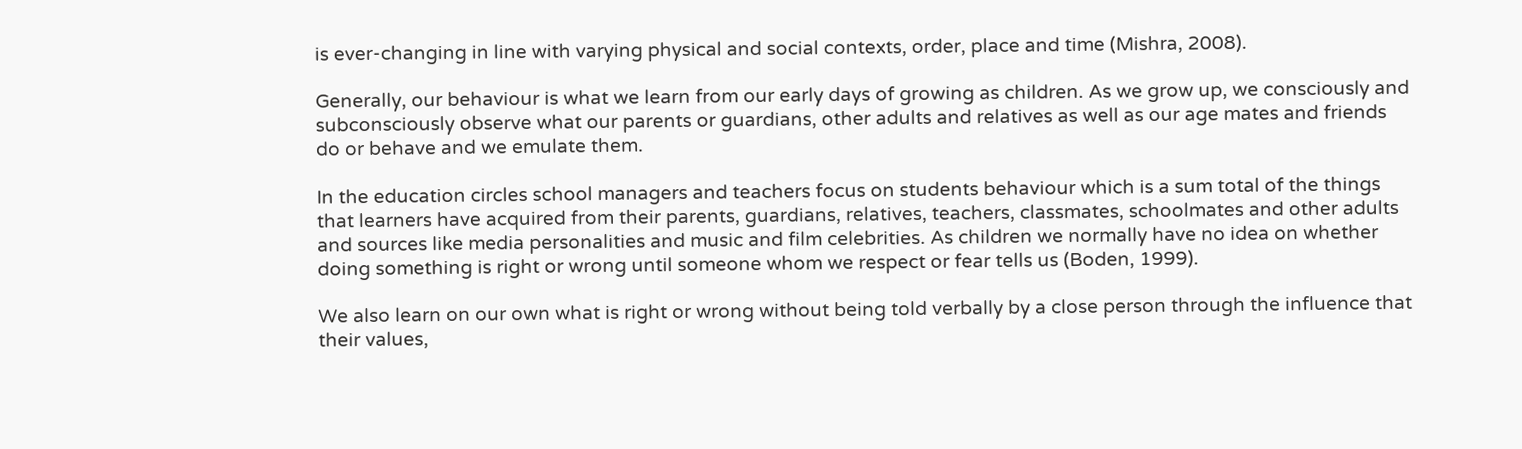is ever-changing in line with varying physical and social contexts, order, place and time (Mishra, 2008).

Generally, our behaviour is what we learn from our early days of growing as children. As we grow up, we consciously and subconsciously observe what our parents or guardians, other adults and relatives as well as our age mates and friends do or behave and we emulate them.

In the education circles school managers and teachers focus on students behaviour which is a sum total of the things that learners have acquired from their parents, guardians, relatives, teachers, classmates, schoolmates and other adults and sources like media personalities and music and film celebrities. As children we normally have no idea on whether doing something is right or wrong until someone whom we respect or fear tells us (Boden, 1999).

We also learn on our own what is right or wrong without being told verbally by a close person through the influence that their values,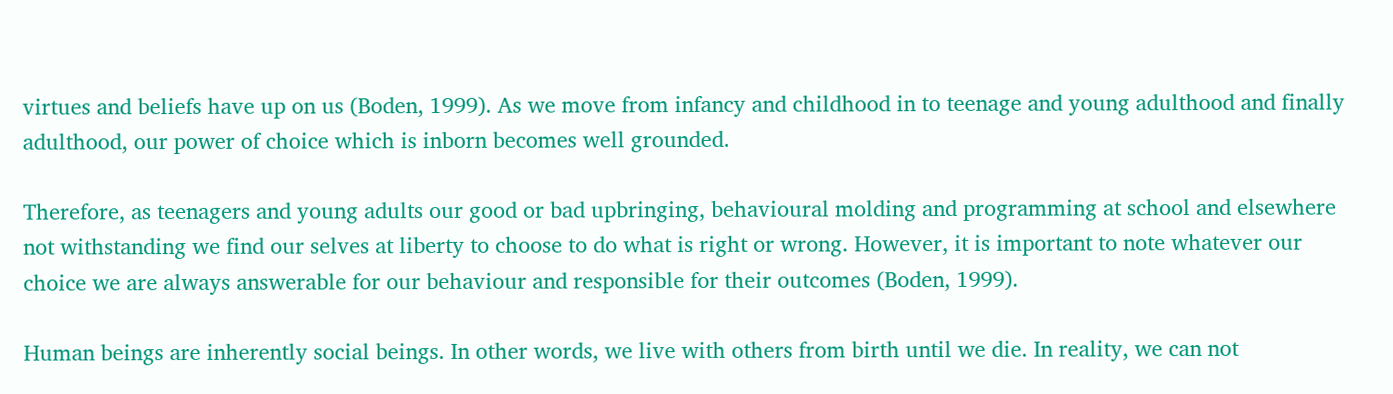virtues and beliefs have up on us (Boden, 1999). As we move from infancy and childhood in to teenage and young adulthood and finally adulthood, our power of choice which is inborn becomes well grounded.

Therefore, as teenagers and young adults our good or bad upbringing, behavioural molding and programming at school and elsewhere not withstanding we find our selves at liberty to choose to do what is right or wrong. However, it is important to note whatever our choice we are always answerable for our behaviour and responsible for their outcomes (Boden, 1999).

Human beings are inherently social beings. In other words, we live with others from birth until we die. In reality, we can not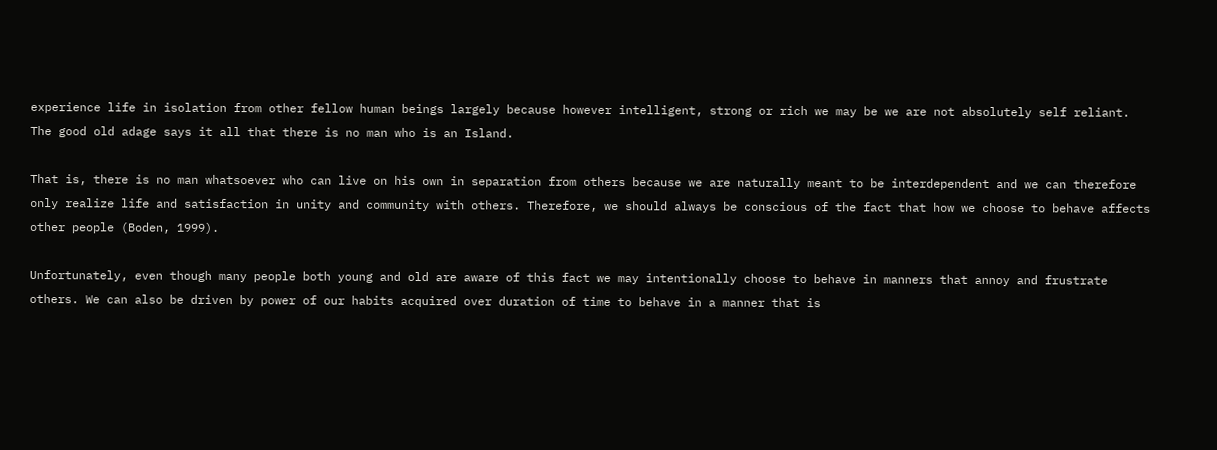experience life in isolation from other fellow human beings largely because however intelligent, strong or rich we may be we are not absolutely self reliant. The good old adage says it all that there is no man who is an Island.

That is, there is no man whatsoever who can live on his own in separation from others because we are naturally meant to be interdependent and we can therefore only realize life and satisfaction in unity and community with others. Therefore, we should always be conscious of the fact that how we choose to behave affects other people (Boden, 1999).

Unfortunately, even though many people both young and old are aware of this fact we may intentionally choose to behave in manners that annoy and frustrate others. We can also be driven by power of our habits acquired over duration of time to behave in a manner that is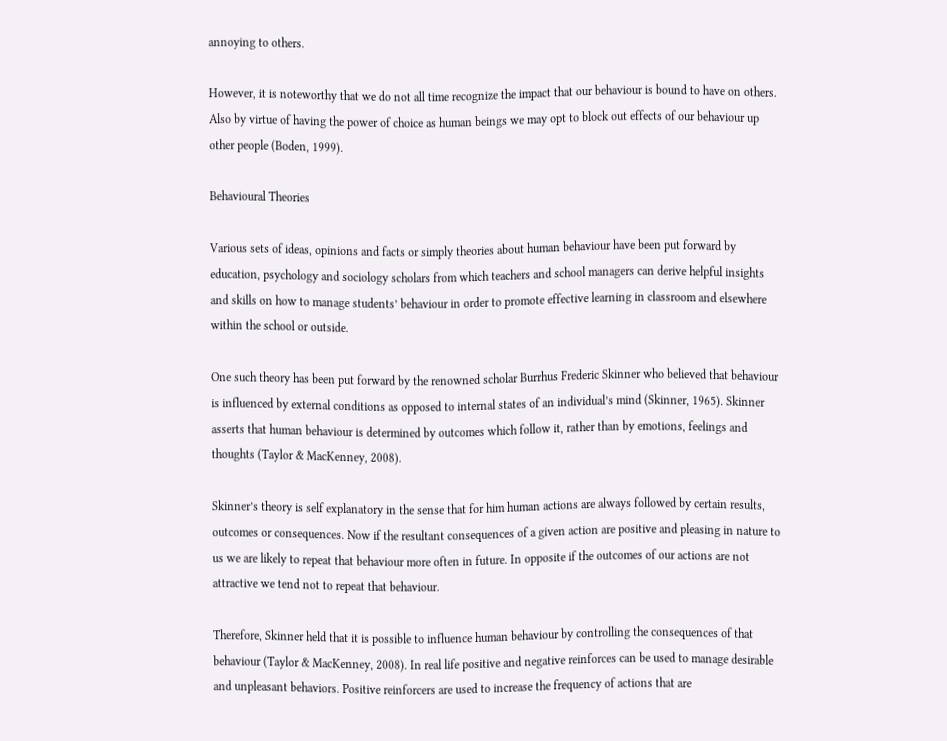annoying to others.

However, it is noteworthy that we do not all time recognize the impact that our behaviour is bound to have on others. Also by virtue of having the power of choice as human beings we may opt to block out effects of our behaviour up other people (Boden, 1999).

Behavioural Theories

Various sets of ideas, opinions and facts or simply theories about human behaviour have been put forward by education, psychology and sociology scholars from which teachers and school managers can derive helpful insights and skills on how to manage students’ behaviour in order to promote effective learning in classroom and elsewhere within the school or outside.

One such theory has been put forward by the renowned scholar Burrhus Frederic Skinner who believed that behaviour is influenced by external conditions as opposed to internal states of an individual’s mind (Skinner, 1965). Skinner asserts that human behaviour is determined by outcomes which follow it, rather than by emotions, feelings and thoughts (Taylor & MacKenney, 2008).

Skinner’s theory is self explanatory in the sense that for him human actions are always followed by certain results, outcomes or consequences. Now if the resultant consequences of a given action are positive and pleasing in nature to us we are likely to repeat that behaviour more often in future. In opposite if the outcomes of our actions are not attractive we tend not to repeat that behaviour.

Therefore, Skinner held that it is possible to influence human behaviour by controlling the consequences of that behaviour (Taylor & MacKenney, 2008). In real life positive and negative reinforces can be used to manage desirable and unpleasant behaviors. Positive reinforcers are used to increase the frequency of actions that are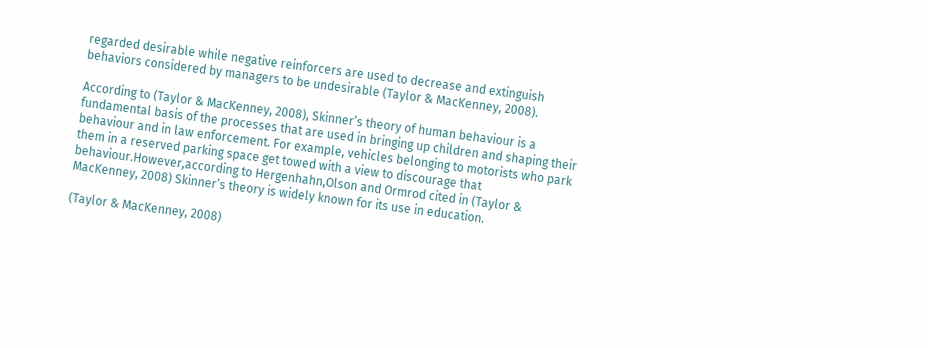regarded desirable while negative reinforcers are used to decrease and extinguish behaviors considered by managers to be undesirable (Taylor & MacKenney, 2008).

According to (Taylor & MacKenney, 2008), Skinner’s theory of human behaviour is a fundamental basis of the processes that are used in bringing up children and shaping their behaviour and in law enforcement. For example, vehicles belonging to motorists who park them in a reserved parking space get towed with a view to discourage that behaviour.However,according to Hergenhahn,Olson and Ormrod cited in (Taylor & MacKenney, 2008) Skinner’s theory is widely known for its use in education.

(Taylor & MacKenney, 2008)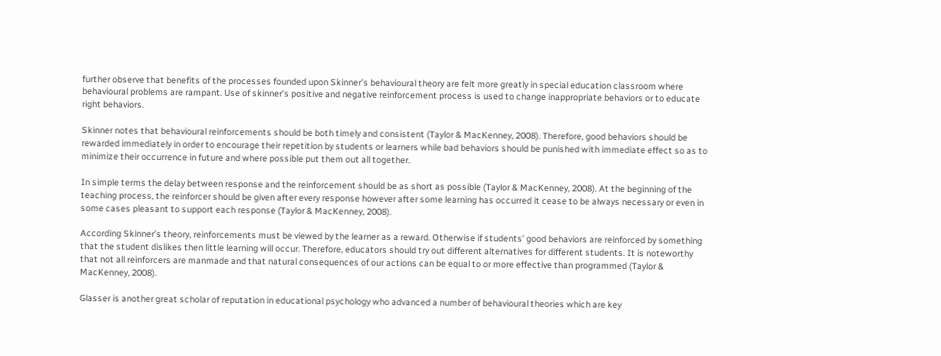further observe that benefits of the processes founded upon Skinner’s behavioural theory are felt more greatly in special education classroom where behavioural problems are rampant. Use of skinner’s positive and negative reinforcement process is used to change inappropriate behaviors or to educate right behaviors.

Skinner notes that behavioural reinforcements should be both timely and consistent (Taylor & MacKenney, 2008). Therefore, good behaviors should be rewarded immediately in order to encourage their repetition by students or learners while bad behaviors should be punished with immediate effect so as to minimize their occurrence in future and where possible put them out all together.

In simple terms the delay between response and the reinforcement should be as short as possible (Taylor & MacKenney, 2008). At the beginning of the teaching process, the reinforcer should be given after every response however after some learning has occurred it cease to be always necessary or even in some cases pleasant to support each response (Taylor & MacKenney, 2008).

According Skinner’s theory, reinforcements must be viewed by the learner as a reward. Otherwise if students’ good behaviors are reinforced by something that the student dislikes then little learning will occur. Therefore, educators should try out different alternatives for different students. It is noteworthy that not all reinforcers are manmade and that natural consequences of our actions can be equal to or more effective than programmed (Taylor & MacKenney, 2008).

Glasser is another great scholar of reputation in educational psychology who advanced a number of behavioural theories which are key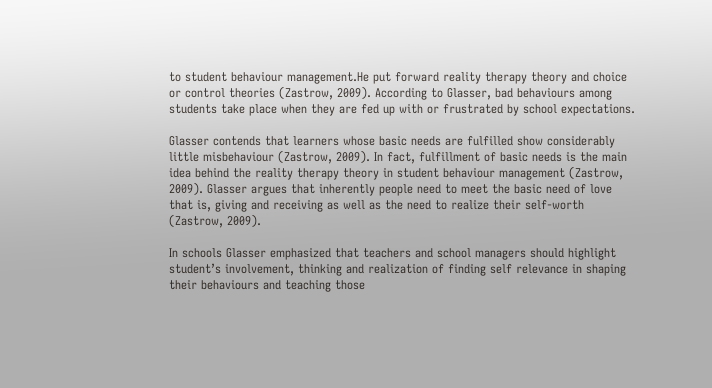to student behaviour management.He put forward reality therapy theory and choice or control theories (Zastrow, 2009). According to Glasser, bad behaviours among students take place when they are fed up with or frustrated by school expectations.

Glasser contends that learners whose basic needs are fulfilled show considerably little misbehaviour (Zastrow, 2009). In fact, fulfillment of basic needs is the main idea behind the reality therapy theory in student behaviour management (Zastrow, 2009). Glasser argues that inherently people need to meet the basic need of love that is, giving and receiving as well as the need to realize their self-worth (Zastrow, 2009).

In schools Glasser emphasized that teachers and school managers should highlight student’s involvement, thinking and realization of finding self relevance in shaping their behaviours and teaching those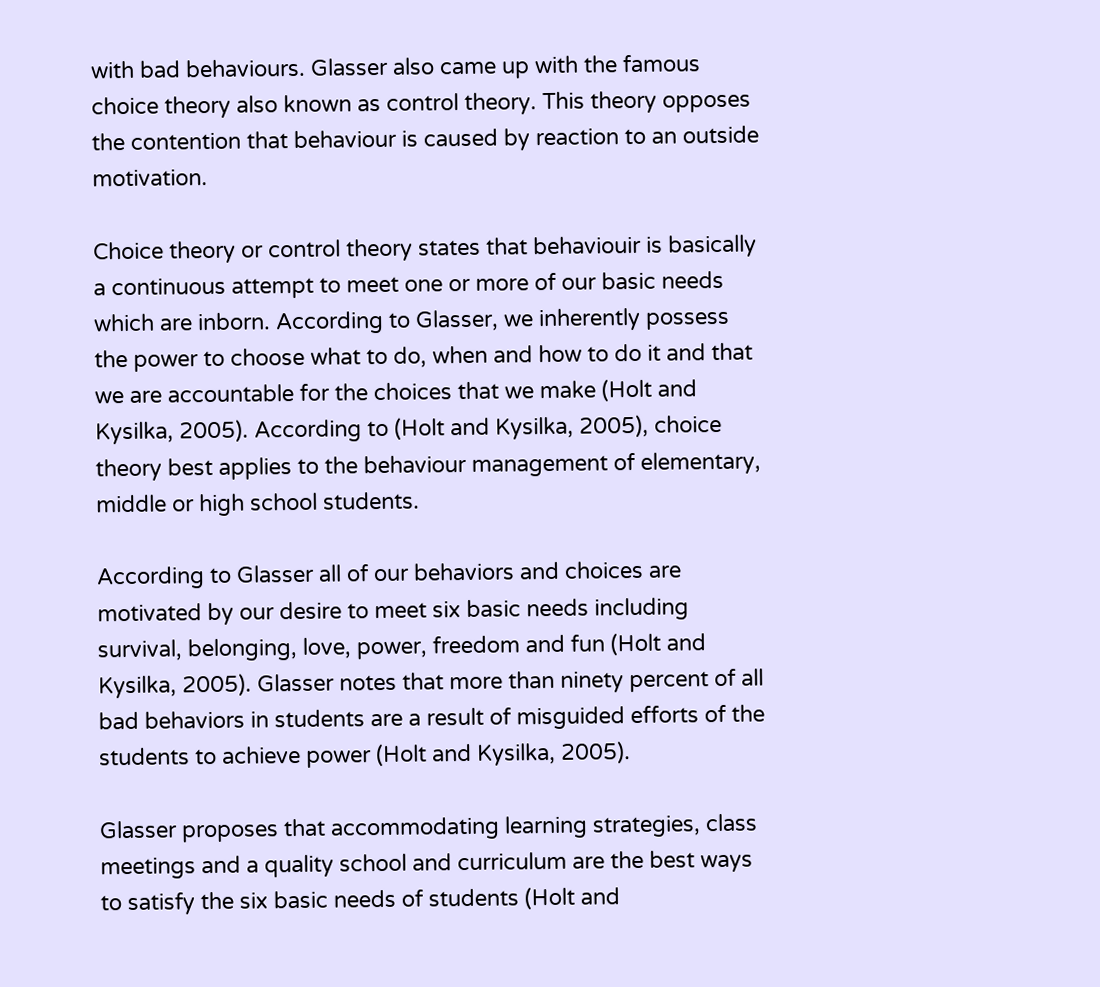with bad behaviours. Glasser also came up with the famous choice theory also known as control theory. This theory opposes the contention that behaviour is caused by reaction to an outside motivation.

Choice theory or control theory states that behaviouir is basically a continuous attempt to meet one or more of our basic needs which are inborn. According to Glasser, we inherently possess the power to choose what to do, when and how to do it and that we are accountable for the choices that we make (Holt and Kysilka, 2005). According to (Holt and Kysilka, 2005), choice theory best applies to the behaviour management of elementary, middle or high school students.

According to Glasser all of our behaviors and choices are motivated by our desire to meet six basic needs including survival, belonging, love, power, freedom and fun (Holt and Kysilka, 2005). Glasser notes that more than ninety percent of all bad behaviors in students are a result of misguided efforts of the students to achieve power (Holt and Kysilka, 2005).

Glasser proposes that accommodating learning strategies, class meetings and a quality school and curriculum are the best ways to satisfy the six basic needs of students (Holt and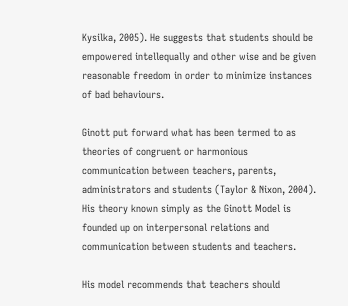Kysilka, 2005). He suggests that students should be empowered intellequally and other wise and be given reasonable freedom in order to minimize instances of bad behaviours.

Ginott put forward what has been termed to as theories of congruent or harmonious communication between teachers, parents, administrators and students (Taylor & Nixon, 2004). His theory known simply as the Ginott Model is founded up on interpersonal relations and communication between students and teachers.

His model recommends that teachers should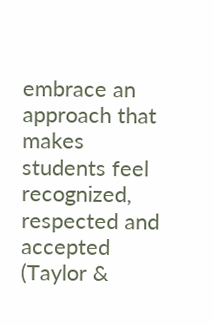embrace an approach that makes students feel recognized, respected and accepted (Taylor &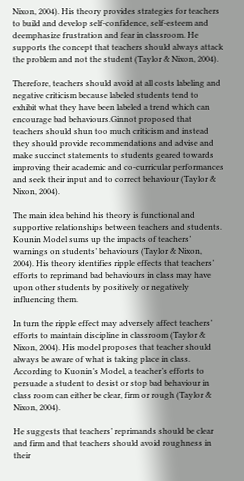Nixon, 2004). His theory provides strategies for teachers to build and develop self-confidence, self-esteem and deemphasize frustration and fear in classroom. He supports the concept that teachers should always attack the problem and not the student (Taylor & Nixon, 2004).

Therefore, teachers should avoid at all costs labeling and negative criticism because labeled students tend to exhibit what they have been labeled a trend which can encourage bad behaviours.Ginnot proposed that teachers should shun too much criticism and instead they should provide recommendations and advise and make succinct statements to students geared towards improving their academic and co-curricular performances and seek their input and to correct behaviour (Taylor & Nixon, 2004).

The main idea behind his theory is functional and supportive relationships between teachers and students. Kounin Model sums up the impacts of teachers’ warnings on students’ behaviours (Taylor & Nixon, 2004). His theory identifies ripple effects that teachers’ efforts to reprimand bad behaviours in class may have upon other students by positively or negatively influencing them.

In turn the ripple effect may adversely affect teachers’ efforts to maintain discipline in classroom (Taylor & Nixon, 2004). His model proposes that teacher should always be aware of what is taking place in class. According to Kuonin’s Model, a teacher’s efforts to persuade a student to desist or stop bad behaviour in class room can either be clear, firm or rough (Taylor & Nixon, 2004).

He suggests that teachers’ reprimands should be clear and firm and that teachers should avoid roughness in their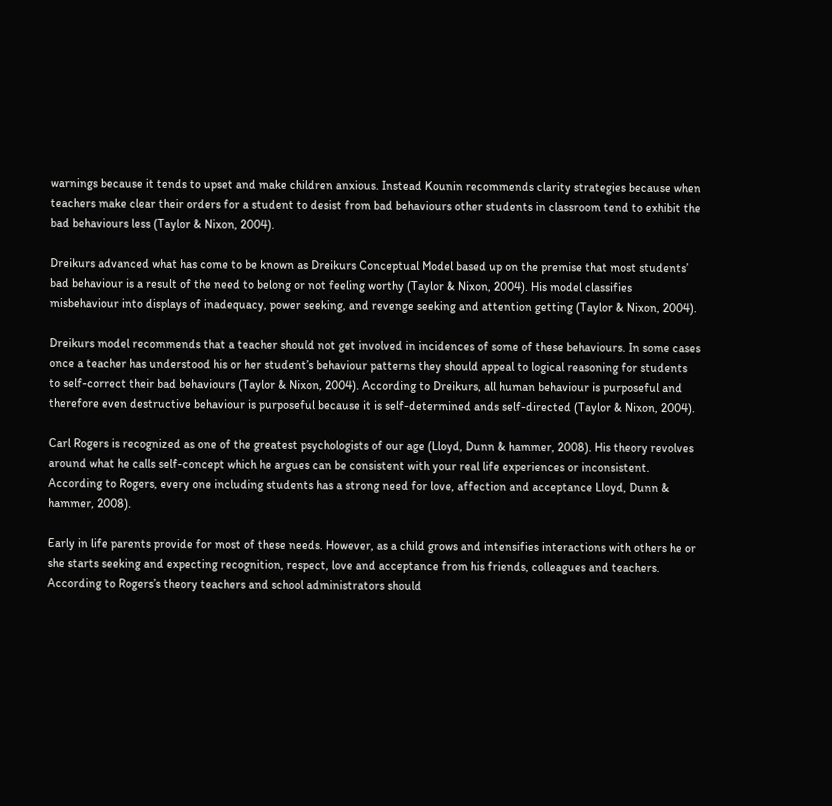warnings because it tends to upset and make children anxious. Instead Kounin recommends clarity strategies because when teachers make clear their orders for a student to desist from bad behaviours other students in classroom tend to exhibit the bad behaviours less (Taylor & Nixon, 2004).

Dreikurs advanced what has come to be known as Dreikurs Conceptual Model based up on the premise that most students’ bad behaviour is a result of the need to belong or not feeling worthy (Taylor & Nixon, 2004). His model classifies misbehaviour into displays of inadequacy, power seeking, and revenge seeking and attention getting (Taylor & Nixon, 2004).

Dreikurs model recommends that a teacher should not get involved in incidences of some of these behaviours. In some cases once a teacher has understood his or her student’s behaviour patterns they should appeal to logical reasoning for students to self-correct their bad behaviours (Taylor & Nixon, 2004). According to Dreikurs, all human behaviour is purposeful and therefore even destructive behaviour is purposeful because it is self-determined ands self-directed (Taylor & Nixon, 2004).

Carl Rogers is recognized as one of the greatest psychologists of our age (Lloyd, Dunn & hammer, 2008). His theory revolves around what he calls self-concept which he argues can be consistent with your real life experiences or inconsistent. According to Rogers, every one including students has a strong need for love, affection and acceptance Lloyd, Dunn & hammer, 2008).

Early in life parents provide for most of these needs. However, as a child grows and intensifies interactions with others he or she starts seeking and expecting recognition, respect, love and acceptance from his friends, colleagues and teachers. According to Rogers’s theory teachers and school administrators should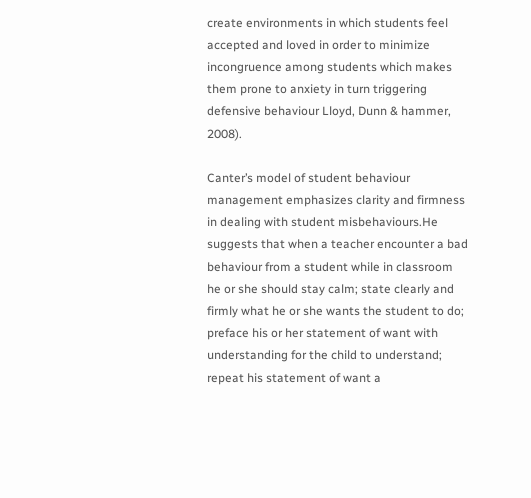create environments in which students feel accepted and loved in order to minimize incongruence among students which makes them prone to anxiety in turn triggering defensive behaviour Lloyd, Dunn & hammer, 2008).

Canter’s model of student behaviour management emphasizes clarity and firmness in dealing with student misbehaviours.He suggests that when a teacher encounter a bad behaviour from a student while in classroom he or she should stay calm; state clearly and firmly what he or she wants the student to do; preface his or her statement of want with understanding for the child to understand; repeat his statement of want a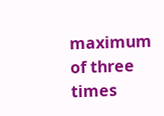maximum of three times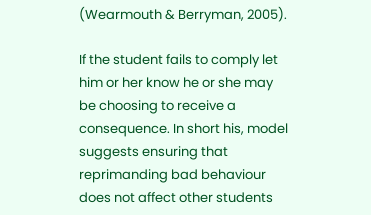(Wearmouth & Berryman, 2005).

If the student fails to comply let him or her know he or she may be choosing to receive a consequence. In short his, model suggests ensuring that reprimanding bad behaviour does not affect other students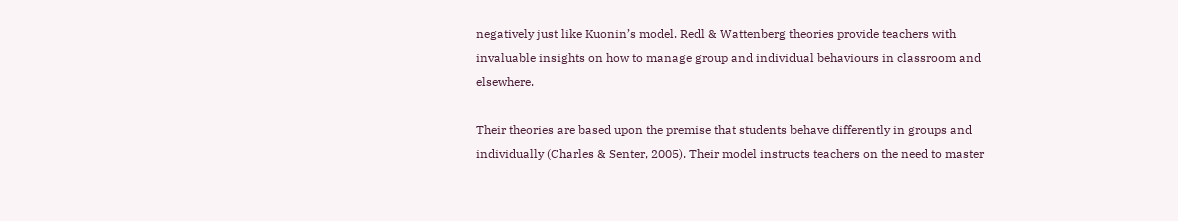negatively just like Kuonin’s model. Redl & Wattenberg theories provide teachers with invaluable insights on how to manage group and individual behaviours in classroom and elsewhere.

Their theories are based upon the premise that students behave differently in groups and individually (Charles & Senter, 2005). Their model instructs teachers on the need to master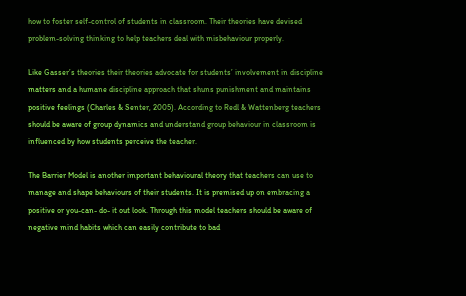how to foster self-control of students in classroom. Their theories have devised problem-solving thinking to help teachers deal with misbehaviour properly.

Like Gasser’s theories their theories advocate for students’ involvement in discipline matters and a humane discipline approach that shuns punishment and maintains positive feelings (Charles & Senter, 2005). According to Redl & Wattenberg teachers should be aware of group dynamics and understand group behaviour in classroom is influenced by how students perceive the teacher.

The Barrier Model is another important behavioural theory that teachers can use to manage and shape behaviours of their students. It is premised up on embracing a positive or you-can- do- it out look. Through this model teachers should be aware of negative mind habits which can easily contribute to bad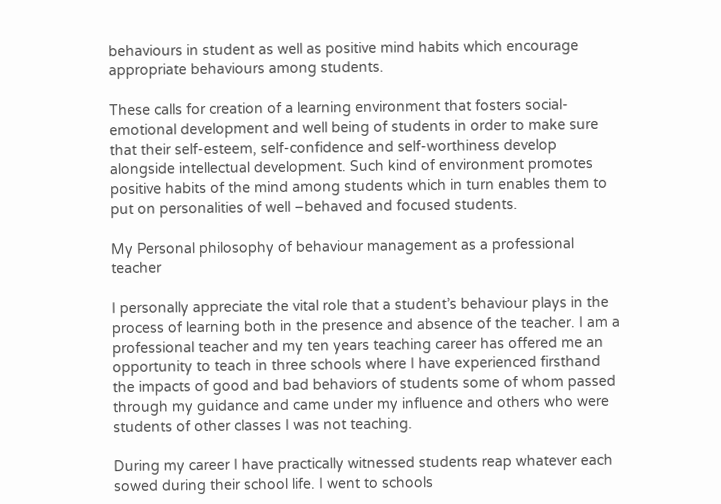behaviours in student as well as positive mind habits which encourage appropriate behaviours among students.

These calls for creation of a learning environment that fosters social-emotional development and well being of students in order to make sure that their self-esteem, self-confidence and self-worthiness develop alongside intellectual development. Such kind of environment promotes positive habits of the mind among students which in turn enables them to put on personalities of well –behaved and focused students.

My Personal philosophy of behaviour management as a professional teacher

I personally appreciate the vital role that a student’s behaviour plays in the process of learning both in the presence and absence of the teacher. I am a professional teacher and my ten years teaching career has offered me an opportunity to teach in three schools where I have experienced firsthand the impacts of good and bad behaviors of students some of whom passed through my guidance and came under my influence and others who were students of other classes I was not teaching.

During my career I have practically witnessed students reap whatever each sowed during their school life. I went to schools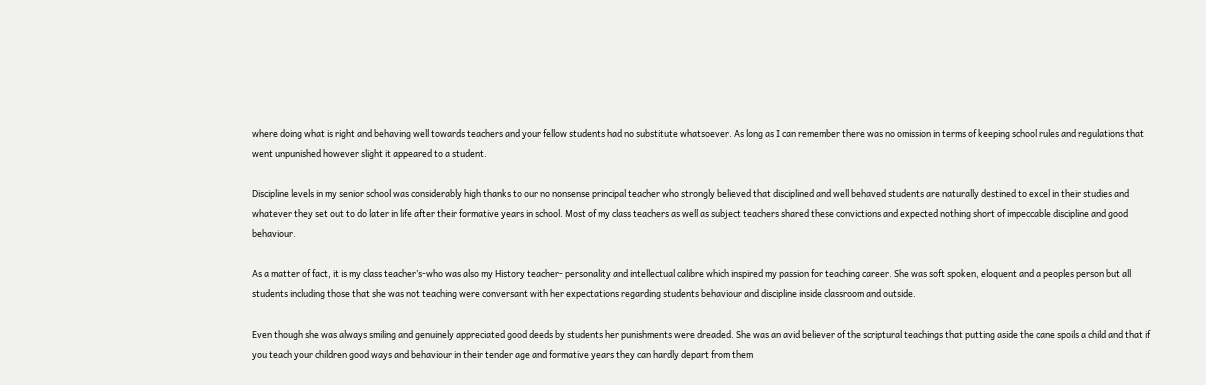where doing what is right and behaving well towards teachers and your fellow students had no substitute whatsoever. As long as I can remember there was no omission in terms of keeping school rules and regulations that went unpunished however slight it appeared to a student.

Discipline levels in my senior school was considerably high thanks to our no nonsense principal teacher who strongly believed that disciplined and well behaved students are naturally destined to excel in their studies and whatever they set out to do later in life after their formative years in school. Most of my class teachers as well as subject teachers shared these convictions and expected nothing short of impeccable discipline and good behaviour.

As a matter of fact, it is my class teacher’s-who was also my History teacher- personality and intellectual calibre which inspired my passion for teaching career. She was soft spoken, eloquent and a peoples person but all students including those that she was not teaching were conversant with her expectations regarding students behaviour and discipline inside classroom and outside.

Even though she was always smiling and genuinely appreciated good deeds by students her punishments were dreaded. She was an avid believer of the scriptural teachings that putting aside the cane spoils a child and that if you teach your children good ways and behaviour in their tender age and formative years they can hardly depart from them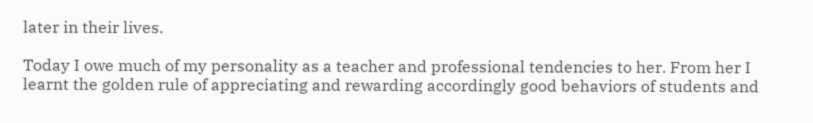later in their lives.

Today I owe much of my personality as a teacher and professional tendencies to her. From her I learnt the golden rule of appreciating and rewarding accordingly good behaviors of students and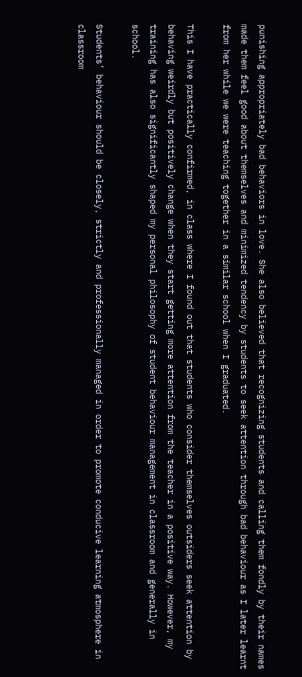punishing appropriately bad behaviors in love. She also believed that recognizing students and calling them fondly by their names made them feel good about themselves and minimized tendency by students to seek attention through bad behaviour as I later learnt from her while we were teaching together in a similar school when I graduated.

This I have practically confirmed, in class where I found out that students who consider themselves outsiders seek attention by behaving weirdly but positively change when they start getting more attention from the teacher in a positive way. However, my training has also significantly shaped my personal philosophy of student behaviour management in classroom and generally in school.

Students’ behaviour should be closely, strictly and professionally managed in order to promote conducive learning atmosphere in classroom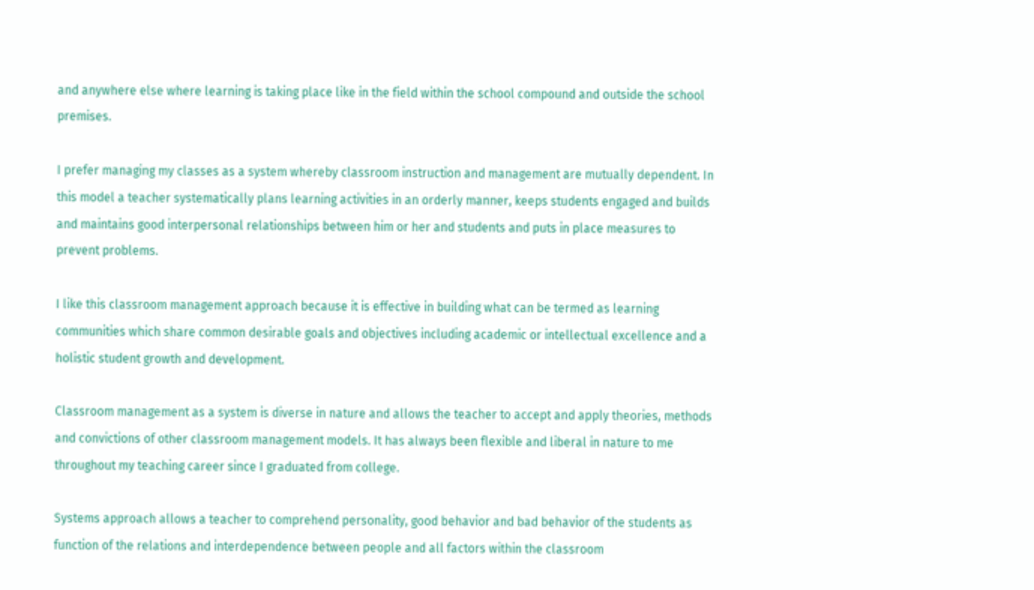and anywhere else where learning is taking place like in the field within the school compound and outside the school premises.

I prefer managing my classes as a system whereby classroom instruction and management are mutually dependent. In this model a teacher systematically plans learning activities in an orderly manner, keeps students engaged and builds and maintains good interpersonal relationships between him or her and students and puts in place measures to prevent problems.

I like this classroom management approach because it is effective in building what can be termed as learning communities which share common desirable goals and objectives including academic or intellectual excellence and a holistic student growth and development.

Classroom management as a system is diverse in nature and allows the teacher to accept and apply theories, methods and convictions of other classroom management models. It has always been flexible and liberal in nature to me throughout my teaching career since I graduated from college.

Systems approach allows a teacher to comprehend personality, good behavior and bad behavior of the students as function of the relations and interdependence between people and all factors within the classroom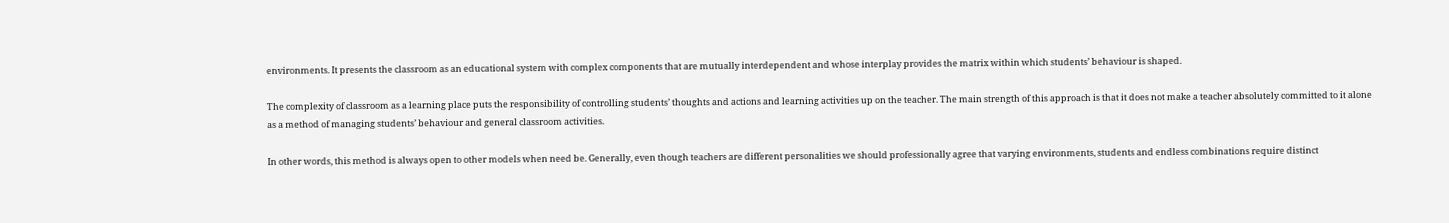environments. It presents the classroom as an educational system with complex components that are mutually interdependent and whose interplay provides the matrix within which students’ behaviour is shaped.

The complexity of classroom as a learning place puts the responsibility of controlling students’ thoughts and actions and learning activities up on the teacher. The main strength of this approach is that it does not make a teacher absolutely committed to it alone as a method of managing students’ behaviour and general classroom activities.

In other words, this method is always open to other models when need be. Generally, even though teachers are different personalities we should professionally agree that varying environments, students and endless combinations require distinct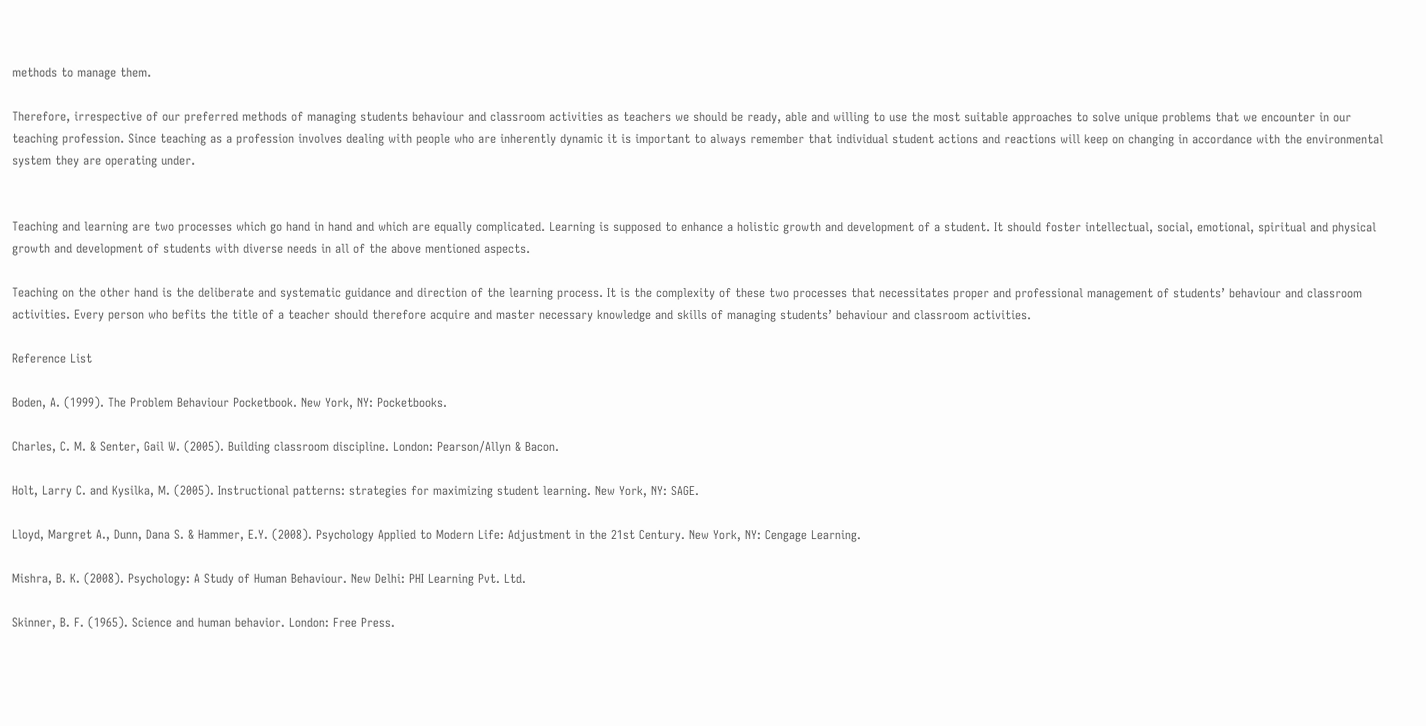methods to manage them.

Therefore, irrespective of our preferred methods of managing students behaviour and classroom activities as teachers we should be ready, able and willing to use the most suitable approaches to solve unique problems that we encounter in our teaching profession. Since teaching as a profession involves dealing with people who are inherently dynamic it is important to always remember that individual student actions and reactions will keep on changing in accordance with the environmental system they are operating under.


Teaching and learning are two processes which go hand in hand and which are equally complicated. Learning is supposed to enhance a holistic growth and development of a student. It should foster intellectual, social, emotional, spiritual and physical growth and development of students with diverse needs in all of the above mentioned aspects.

Teaching on the other hand is the deliberate and systematic guidance and direction of the learning process. It is the complexity of these two processes that necessitates proper and professional management of students’ behaviour and classroom activities. Every person who befits the title of a teacher should therefore acquire and master necessary knowledge and skills of managing students’ behaviour and classroom activities.

Reference List

Boden, A. (1999). The Problem Behaviour Pocketbook. New York, NY: Pocketbooks.

Charles, C. M. & Senter, Gail W. (2005). Building classroom discipline. London: Pearson/Allyn & Bacon.

Holt, Larry C. and Kysilka, M. (2005). Instructional patterns: strategies for maximizing student learning. New York, NY: SAGE.

Lloyd, Margret A., Dunn, Dana S. & Hammer, E.Y. (2008). Psychology Applied to Modern Life: Adjustment in the 21st Century. New York, NY: Cengage Learning.

Mishra, B. K. (2008). Psychology: A Study of Human Behaviour. New Delhi: PHI Learning Pvt. Ltd.

Skinner, B. F. (1965). Science and human behavior. London: Free Press.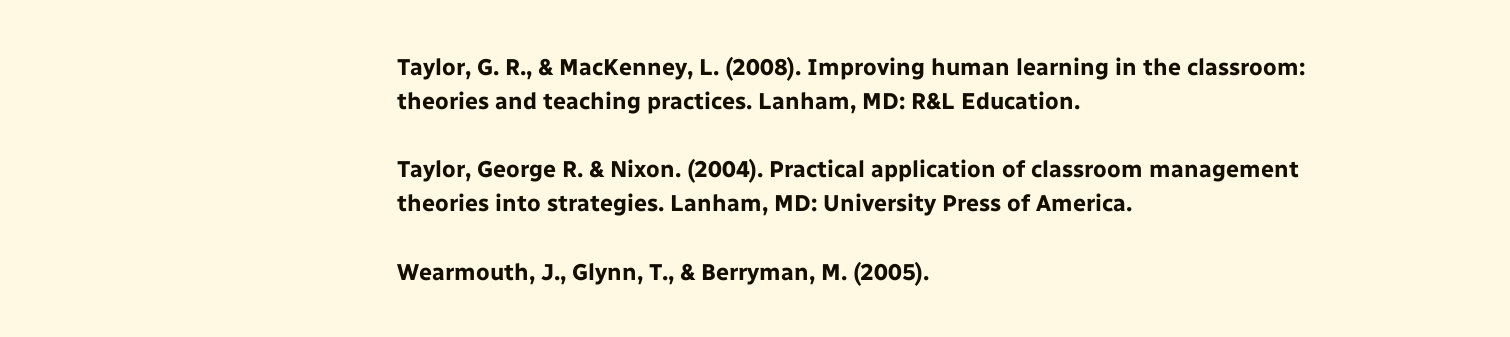Taylor, G. R., & MacKenney, L. (2008). Improving human learning in the classroom: theories and teaching practices. Lanham, MD: R&L Education.

Taylor, George R. & Nixon. (2004). Practical application of classroom management theories into strategies. Lanham, MD: University Press of America.

Wearmouth, J., Glynn, T., & Berryman, M. (2005).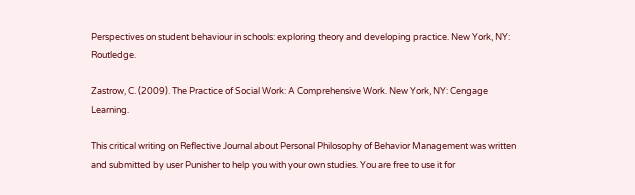Perspectives on student behaviour in schools: exploring theory and developing practice. New York, NY: Routledge.

Zastrow, C. (2009). The Practice of Social Work: A Comprehensive Work. New York, NY: Cengage Learning.

This critical writing on Reflective Journal about Personal Philosophy of Behavior Management was written and submitted by user Punisher to help you with your own studies. You are free to use it for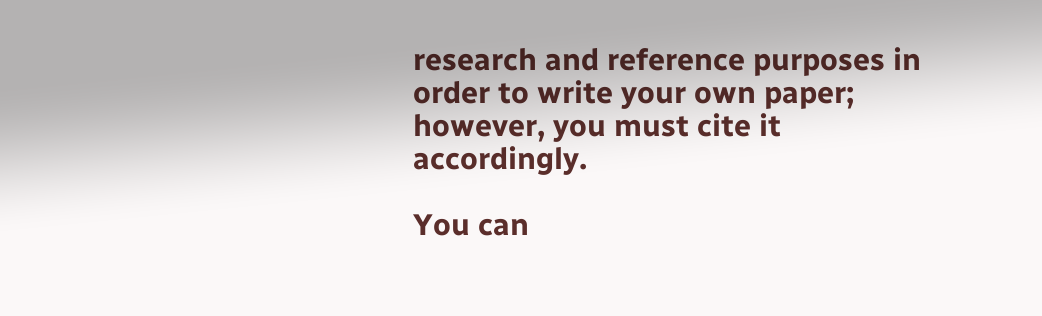research and reference purposes in order to write your own paper; however, you must cite it accordingly.

You can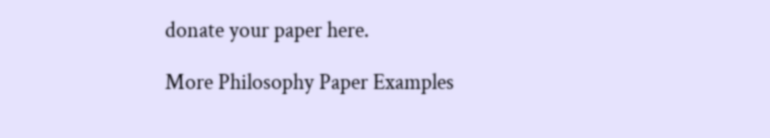donate your paper here.

More Philosophy Paper Examples